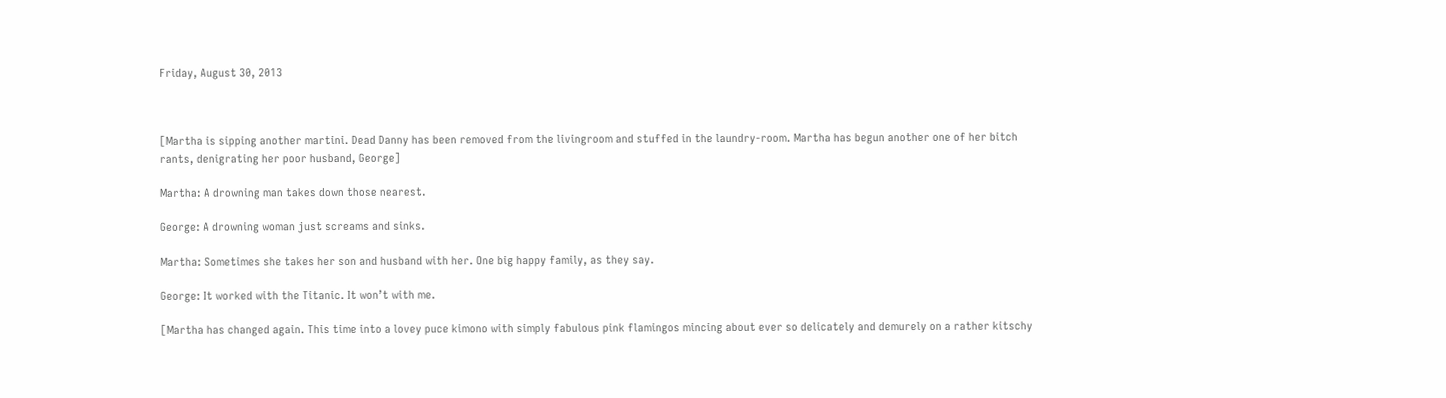Friday, August 30, 2013



[Martha is sipping another martini. Dead Danny has been removed from the livingroom and stuffed in the laundry-room. Martha has begun another one of her bitch rants, denigrating her poor husband, George]

Martha: A drowning man takes down those nearest.

George: A drowning woman just screams and sinks.

Martha: Sometimes she takes her son and husband with her. One big happy family, as they say.

George: It worked with the Titanic. It won’t with me.

[Martha has changed again. This time into a lovey puce kimono with simply fabulous pink flamingos mincing about ever so delicately and demurely on a rather kitschy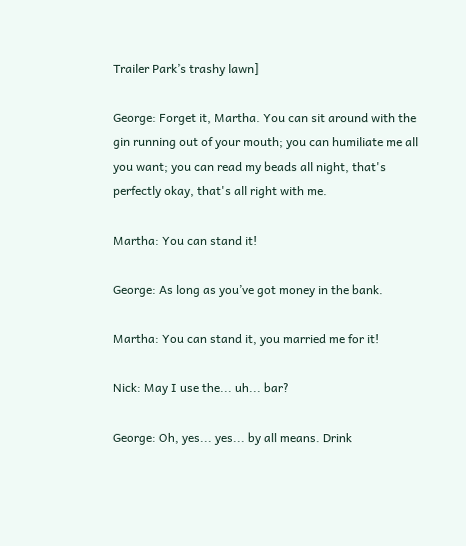Trailer Park’s trashy lawn]

George: Forget it, Martha. You can sit around with the gin running out of your mouth; you can humiliate me all you want; you can read my beads all night, that's perfectly okay, that's all right with me.

Martha: You can stand it!

George: As long as you’ve got money in the bank.

Martha: You can stand it, you married me for it!

Nick: May I use the... uh... bar?

George: Oh, yes... yes... by all means. Drink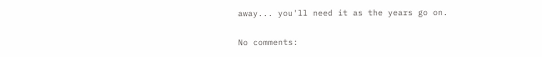away... you'll need it as the years go on.

No comments: